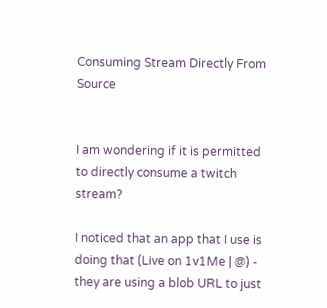Consuming Stream Directly From Source


I am wondering if it is permitted to directly consume a twitch stream?

I noticed that an app that I use is doing that (Live on 1v1Me | @) - they are using a blob URL to just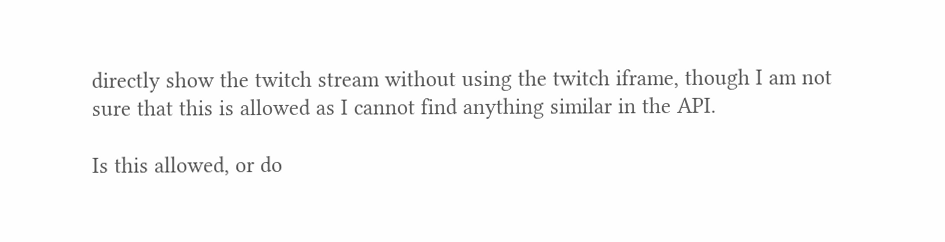directly show the twitch stream without using the twitch iframe, though I am not sure that this is allowed as I cannot find anything similar in the API.

Is this allowed, or do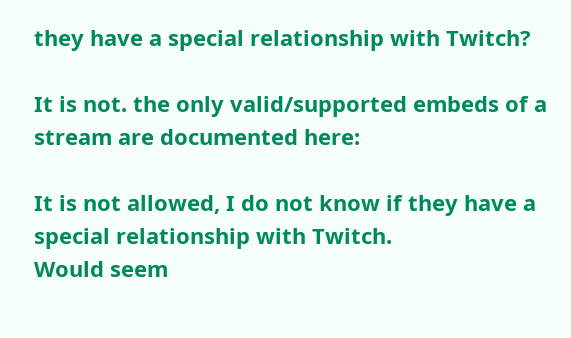they have a special relationship with Twitch?

It is not. the only valid/supported embeds of a stream are documented here:

It is not allowed, I do not know if they have a special relationship with Twitch.
Would seem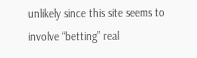unlikely since this site seems to involve “betting” real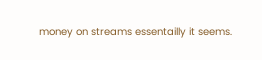money on streams essentailly it seems.